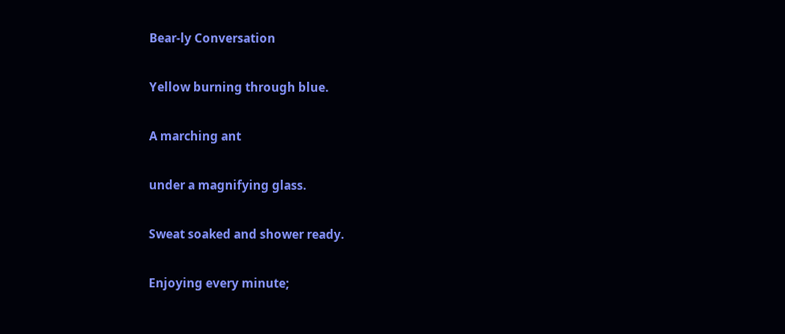Bear-ly Conversation

Yellow burning through blue.

A marching ant

under a magnifying glass.

Sweat soaked and shower ready.

Enjoying every minute;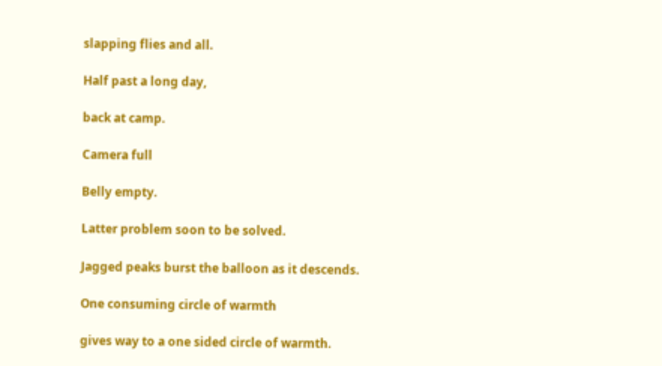slapping flies and all.

Half past a long day,

back at camp.

Camera full

Belly empty.

Latter problem soon to be solved.

Jagged peaks burst the balloon as it descends.

One consuming circle of warmth

gives way to a one sided circle of warmth.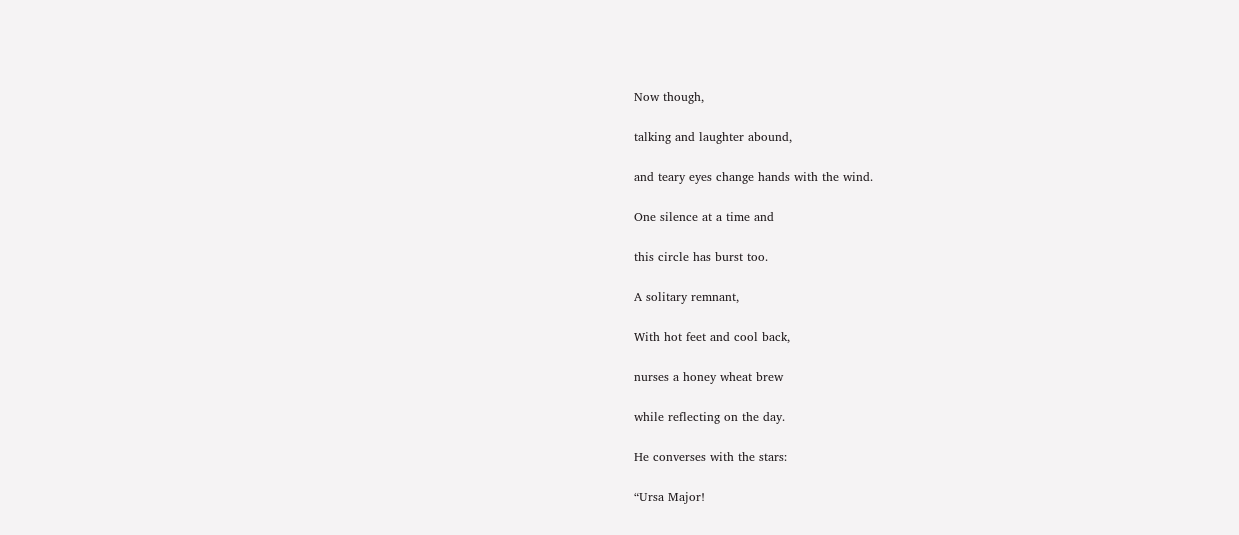Now though,

talking and laughter abound,

and teary eyes change hands with the wind.

One silence at a time and

this circle has burst too.

A solitary remnant,

With hot feet and cool back,

nurses a honey wheat brew

while reflecting on the day.

He converses with the stars:

“Ursa Major!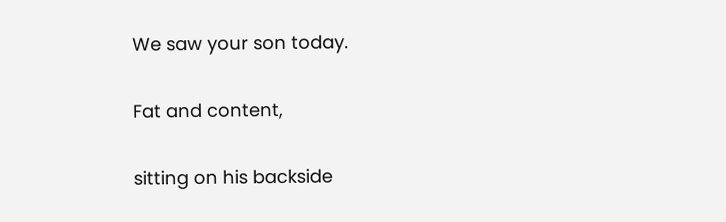We saw your son today.

Fat and content,

sitting on his backside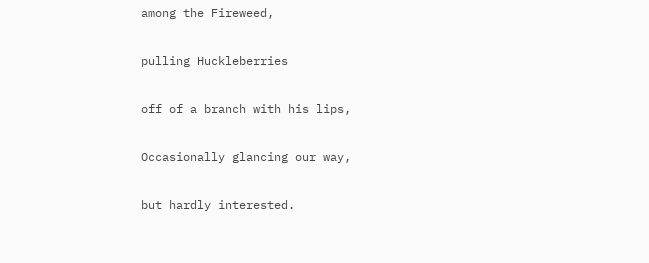among the Fireweed,

pulling Huckleberries

off of a branch with his lips,

Occasionally glancing our way,

but hardly interested.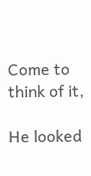Come to think of it,

He looked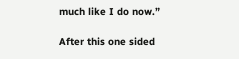much like I do now.”

After this one sided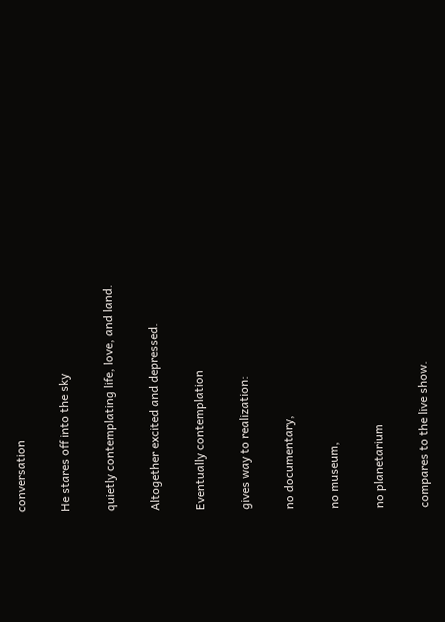conversation

He stares off into the sky

quietly contemplating life, love, and land.

Altogether excited and depressed.

Eventually contemplation

gives way to realization:

no documentary,

no museum,

no planetarium

compares to the live show.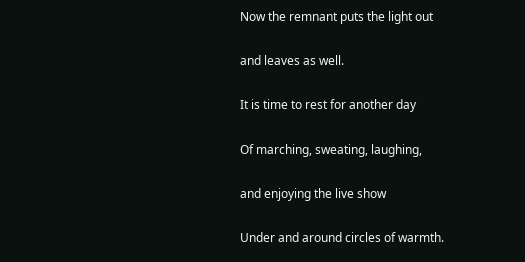Now the remnant puts the light out

and leaves as well.

It is time to rest for another day

Of marching, sweating, laughing,

and enjoying the live show

Under and around circles of warmth.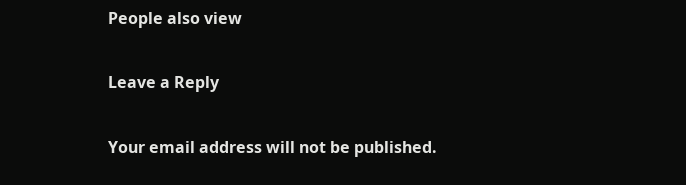People also view

Leave a Reply

Your email address will not be published.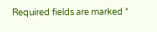Required fields are marked *